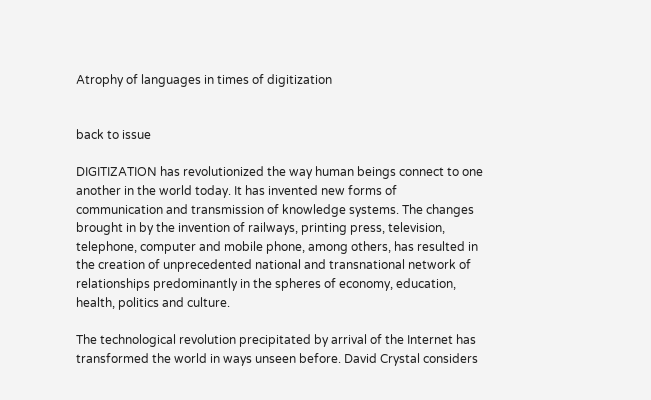Atrophy of languages in times of digitization


back to issue

DIGITIZATION has revolutionized the way human beings connect to one another in the world today. It has invented new forms of communication and transmission of knowledge systems. The changes brought in by the invention of railways, printing press, television, telephone, computer and mobile phone, among others, has resulted in the creation of unprecedented national and transnational network of relationships predominantly in the spheres of economy, education, health, politics and culture.

The technological revolution precipitated by arrival of the Internet has transformed the world in ways unseen before. David Crystal considers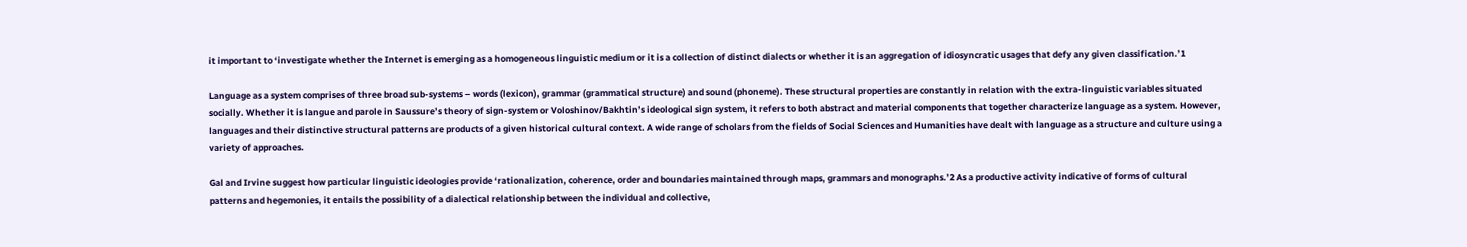it important to ‘investigate whether the Internet is emerging as a homogeneous linguistic medium or it is a collection of distinct dialects or whether it is an aggregation of idiosyncratic usages that defy any given classification.’1

Language as a system comprises of three broad sub-systems – words (lexicon), grammar (grammatical structure) and sound (phoneme). These structural properties are constantly in relation with the extra-linguistic variables situated socially. Whether it is langue and parole in Saussure’s theory of sign-system or Voloshinov/Bakhtin’s ideological sign system, it refers to both abstract and material components that together characterize language as a system. However, languages and their distinctive structural patterns are products of a given historical cultural context. A wide range of scholars from the fields of Social Sciences and Humanities have dealt with language as a structure and culture using a variety of approaches.

Gal and Irvine suggest how particular linguistic ideologies provide ‘rationalization, coherence, order and boundaries maintained through maps, grammars and monographs.’2 As a productive activity indicative of forms of cultural patterns and hegemonies, it entails the possibility of a dialectical relationship between the individual and collective,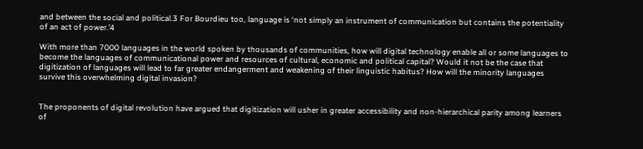and between the social and political.3 For Bourdieu too, language is ‘not simply an instrument of communication but contains the potentiality of an act of power.’4

With more than 7000 languages in the world spoken by thousands of communities, how will digital technology enable all or some languages to become the languages of communicational power and resources of cultural, economic and political capital? Would it not be the case that digitization of languages will lead to far greater endangerment and weakening of their linguistic habitus? How will the minority languages survive this overwhelming digital invasion?


The proponents of digital revolution have argued that digitization will usher in greater accessibility and non-hierarchical parity among learners of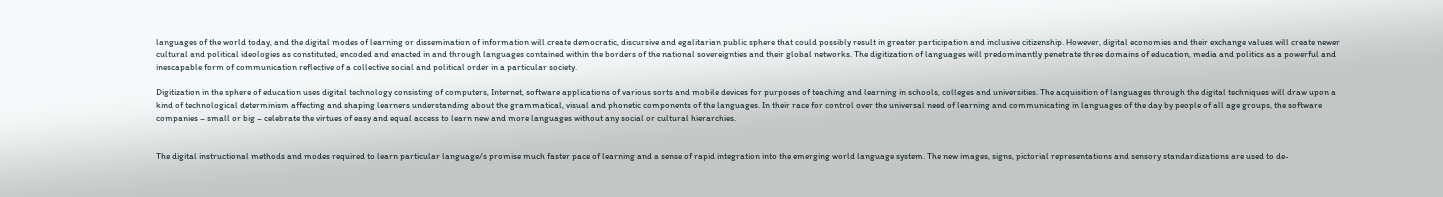languages of the world today, and the digital modes of learning or dissemination of information will create democratic, discursive and egalitarian public sphere that could possibly result in greater participation and inclusive citizenship. However, digital economies and their exchange values will create newer cultural and political ideologies as constituted, encoded and enacted in and through languages contained within the borders of the national sovereignties and their global networks. The digitization of languages will predominantly penetrate three domains of education, media and politics as a powerful and inescapable form of communication reflective of a collective social and political order in a particular society.

Digitization in the sphere of education uses digital technology consisting of computers, Internet, software applications of various sorts and mobile devices for purposes of teaching and learning in schools, colleges and universities. The acquisition of languages through the digital techniques will draw upon a kind of technological determinism affecting and shaping learners understanding about the grammatical, visual and phonetic components of the languages. In their race for control over the universal need of learning and communicating in languages of the day by people of all age groups, the software companies – small or big – celebrate the virtues of easy and equal access to learn new and more languages without any social or cultural hierarchies.


The digital instructional methods and modes required to learn particular language/s promise much faster pace of learning and a sense of rapid integration into the emerging world language system. The new images, signs, pictorial representations and sensory standardizations are used to de-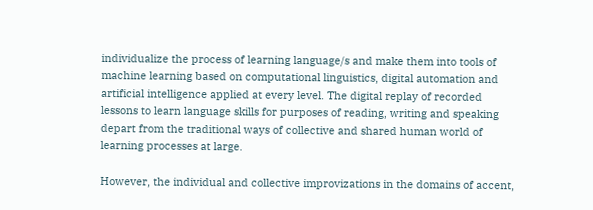individualize the process of learning language/s and make them into tools of machine learning based on computational linguistics, digital automation and artificial intelligence applied at every level. The digital replay of recorded lessons to learn language skills for purposes of reading, writing and speaking depart from the traditional ways of collective and shared human world of learning processes at large.

However, the individual and collective improvizations in the domains of accent,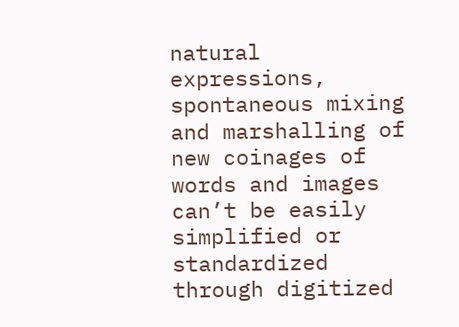natural expressions, spontaneous mixing and marshalling of new coinages of words and images can’t be easily simplified or standardized through digitized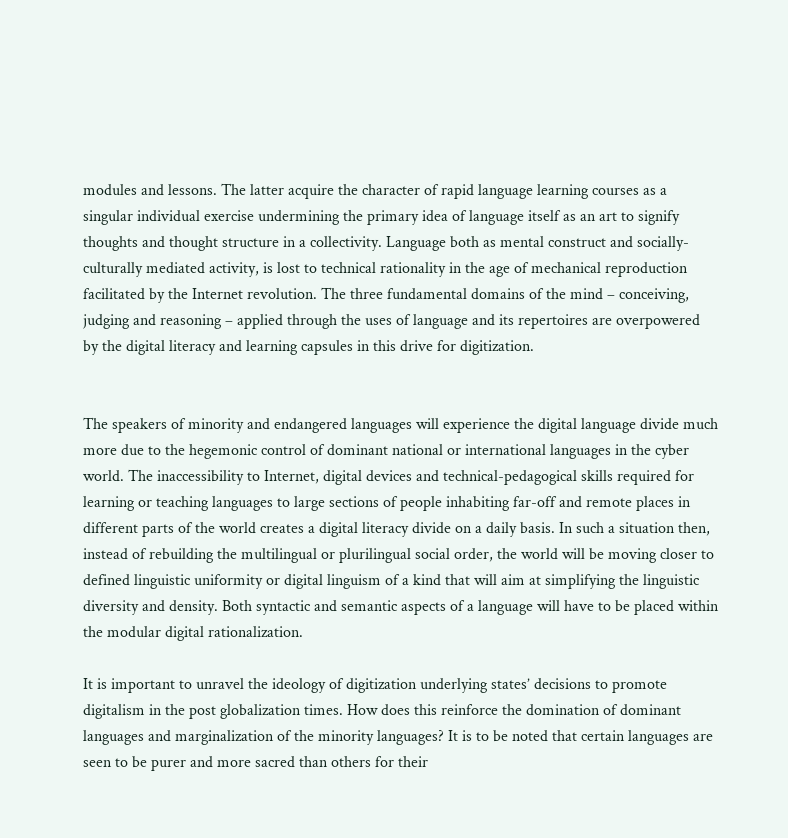modules and lessons. The latter acquire the character of rapid language learning courses as a singular individual exercise undermining the primary idea of language itself as an art to signify thoughts and thought structure in a collectivity. Language both as mental construct and socially-culturally mediated activity, is lost to technical rationality in the age of mechanical reproduction facilitated by the Internet revolution. The three fundamental domains of the mind – conceiving, judging and reasoning – applied through the uses of language and its repertoires are overpowered by the digital literacy and learning capsules in this drive for digitization.


The speakers of minority and endangered languages will experience the digital language divide much more due to the hegemonic control of dominant national or international languages in the cyber world. The inaccessibility to Internet, digital devices and technical-pedagogical skills required for learning or teaching languages to large sections of people inhabiting far-off and remote places in different parts of the world creates a digital literacy divide on a daily basis. In such a situation then, instead of rebuilding the multilingual or plurilingual social order, the world will be moving closer to defined linguistic uniformity or digital linguism of a kind that will aim at simplifying the linguistic diversity and density. Both syntactic and semantic aspects of a language will have to be placed within the modular digital rationalization.

It is important to unravel the ideology of digitization underlying states’ decisions to promote digitalism in the post globalization times. How does this reinforce the domination of dominant languages and marginalization of the minority languages? It is to be noted that certain languages are seen to be purer and more sacred than others for their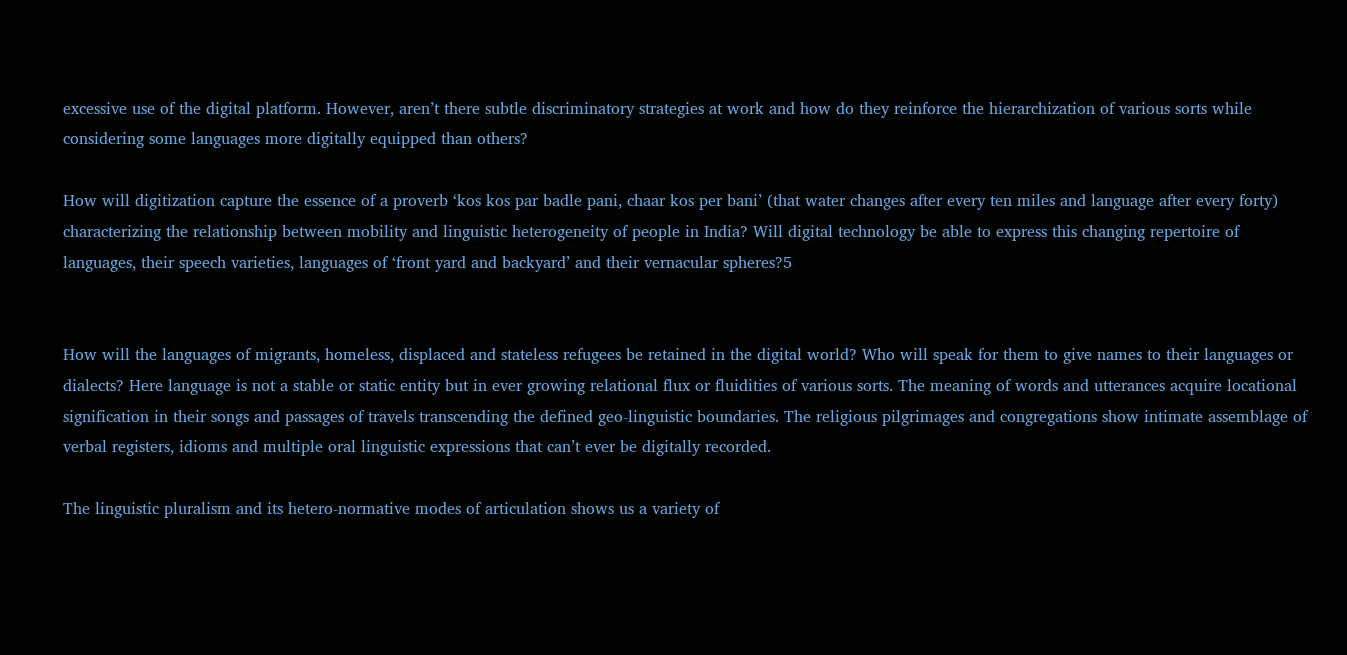excessive use of the digital platform. However, aren’t there subtle discriminatory strategies at work and how do they reinforce the hierarchization of various sorts while considering some languages more digitally equipped than others?

How will digitization capture the essence of a proverb ‘kos kos par badle pani, chaar kos per bani’ (that water changes after every ten miles and language after every forty) characterizing the relationship between mobility and linguistic heterogeneity of people in India? Will digital technology be able to express this changing repertoire of languages, their speech varieties, languages of ‘front yard and backyard’ and their vernacular spheres?5


How will the languages of migrants, homeless, displaced and stateless refugees be retained in the digital world? Who will speak for them to give names to their languages or dialects? Here language is not a stable or static entity but in ever growing relational flux or fluidities of various sorts. The meaning of words and utterances acquire locational signification in their songs and passages of travels transcending the defined geo-linguistic boundaries. The religious pilgrimages and congregations show intimate assemblage of verbal registers, idioms and multiple oral linguistic expressions that can’t ever be digitally recorded.

The linguistic pluralism and its hetero-normative modes of articulation shows us a variety of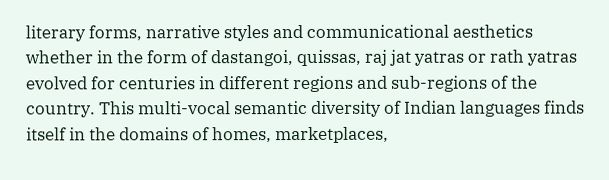literary forms, narrative styles and communicational aesthetics whether in the form of dastangoi, quissas, raj jat yatras or rath yatras evolved for centuries in different regions and sub-regions of the country. This multi-vocal semantic diversity of Indian languages finds itself in the domains of homes, marketplaces,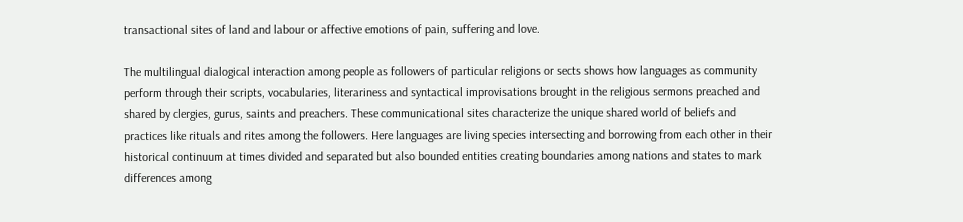transactional sites of land and labour or affective emotions of pain, suffering and love.

The multilingual dialogical interaction among people as followers of particular religions or sects shows how languages as community perform through their scripts, vocabularies, literariness and syntactical improvisations brought in the religious sermons preached and shared by clergies, gurus, saints and preachers. These communicational sites characterize the unique shared world of beliefs and practices like rituals and rites among the followers. Here languages are living species intersecting and borrowing from each other in their historical continuum at times divided and separated but also bounded entities creating boundaries among nations and states to mark differences among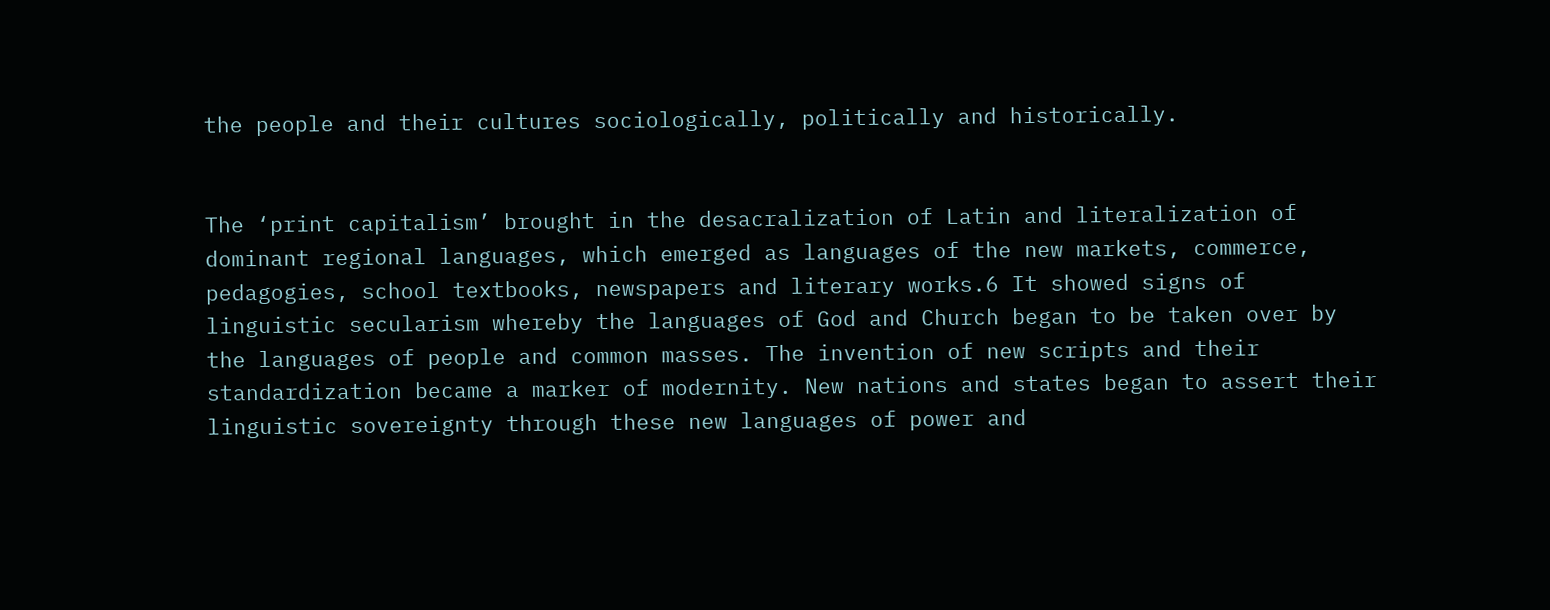the people and their cultures sociologically, politically and historically.


The ‘print capitalism’ brought in the desacralization of Latin and literalization of dominant regional languages, which emerged as languages of the new markets, commerce, pedagogies, school textbooks, newspapers and literary works.6 It showed signs of linguistic secularism whereby the languages of God and Church began to be taken over by the languages of people and common masses. The invention of new scripts and their standardization became a marker of modernity. New nations and states began to assert their linguistic sovereignty through these new languages of power and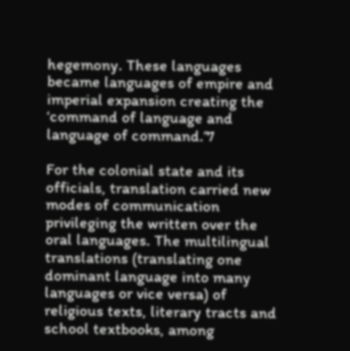hegemony. These languages became languages of empire and imperial expansion creating the ‘command of language and language of command.’7

For the colonial state and its officials, translation carried new modes of communication privileging the written over the oral languages. The multilingual translations (translating one dominant language into many languages or vice versa) of religious texts, literary tracts and school textbooks, among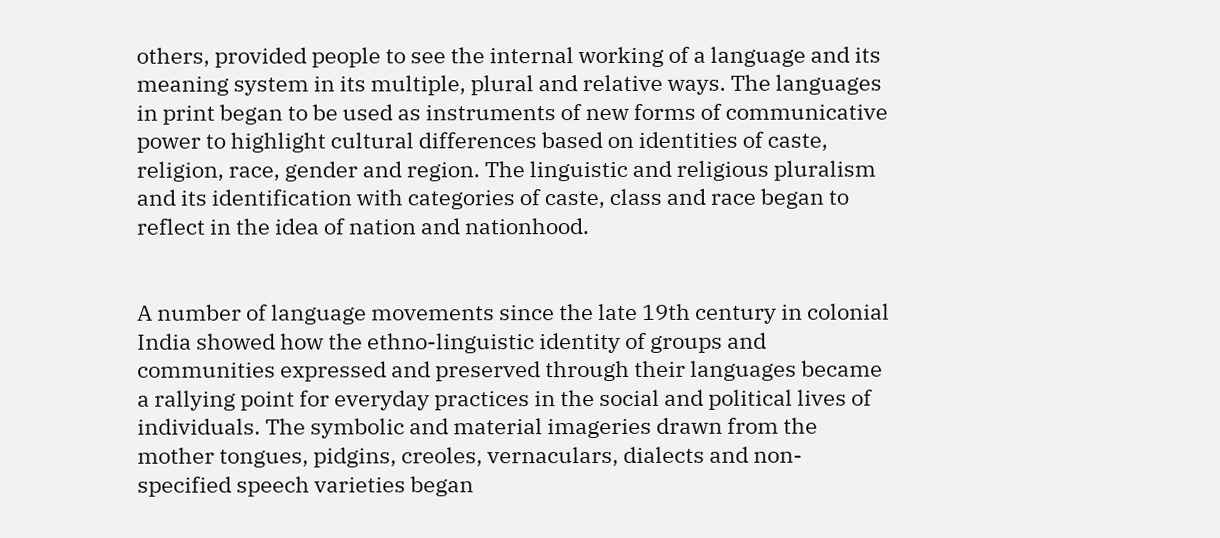others, provided people to see the internal working of a language and its meaning system in its multiple, plural and relative ways. The languages in print began to be used as instruments of new forms of communicative power to highlight cultural differences based on identities of caste, religion, race, gender and region. The linguistic and religious pluralism and its identification with categories of caste, class and race began to reflect in the idea of nation and nationhood.


A number of language movements since the late 19th century in colonial India showed how the ethno-linguistic identity of groups and communities expressed and preserved through their languages became a rallying point for everyday practices in the social and political lives of individuals. The symbolic and material imageries drawn from the mother tongues, pidgins, creoles, vernaculars, dialects and non-specified speech varieties began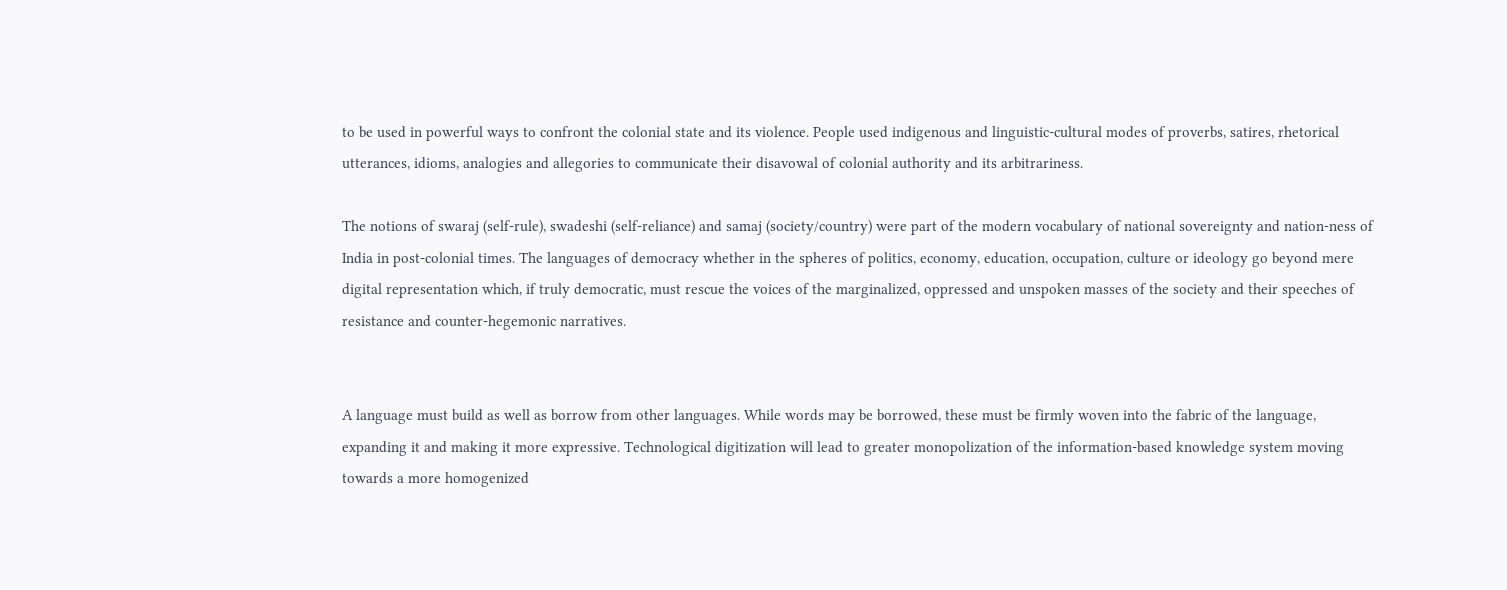to be used in powerful ways to confront the colonial state and its violence. People used indigenous and linguistic-cultural modes of proverbs, satires, rhetorical utterances, idioms, analogies and allegories to communicate their disavowal of colonial authority and its arbitrariness.

The notions of swaraj (self-rule), swadeshi (self-reliance) and samaj (society/country) were part of the modern vocabulary of national sovereignty and nation-ness of India in post-colonial times. The languages of democracy whether in the spheres of politics, economy, education, occupation, culture or ideology go beyond mere digital representation which, if truly democratic, must rescue the voices of the marginalized, oppressed and unspoken masses of the society and their speeches of resistance and counter-hegemonic narratives.


A language must build as well as borrow from other languages. While words may be borrowed, these must be firmly woven into the fabric of the language, expanding it and making it more expressive. Technological digitization will lead to greater monopolization of the information-based knowledge system moving towards a more homogenized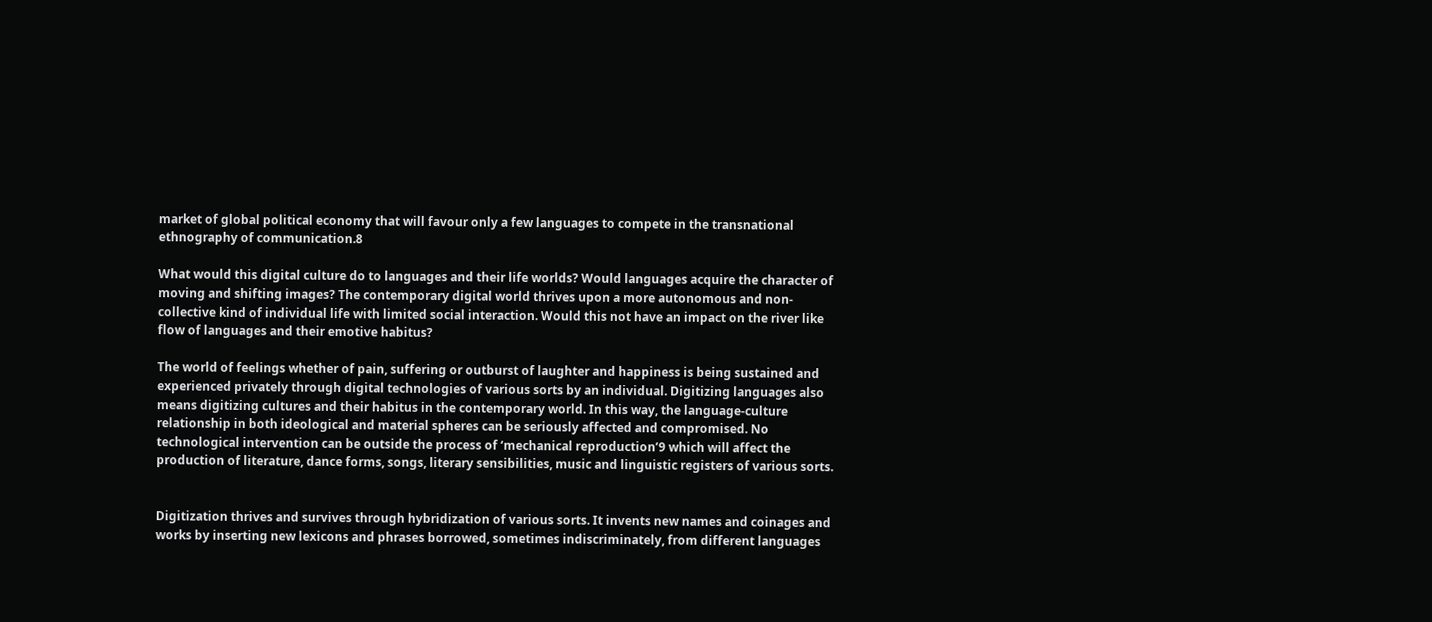market of global political economy that will favour only a few languages to compete in the transnational ethnography of communication.8

What would this digital culture do to languages and their life worlds? Would languages acquire the character of moving and shifting images? The contemporary digital world thrives upon a more autonomous and non-collective kind of individual life with limited social interaction. Would this not have an impact on the river like flow of languages and their emotive habitus?

The world of feelings whether of pain, suffering or outburst of laughter and happiness is being sustained and experienced privately through digital technologies of various sorts by an individual. Digitizing languages also means digitizing cultures and their habitus in the contemporary world. In this way, the language-culture relationship in both ideological and material spheres can be seriously affected and compromised. No technological intervention can be outside the process of ‘mechanical reproduction’9 which will affect the production of literature, dance forms, songs, literary sensibilities, music and linguistic registers of various sorts.


Digitization thrives and survives through hybridization of various sorts. It invents new names and coinages and works by inserting new lexicons and phrases borrowed, sometimes indiscriminately, from different languages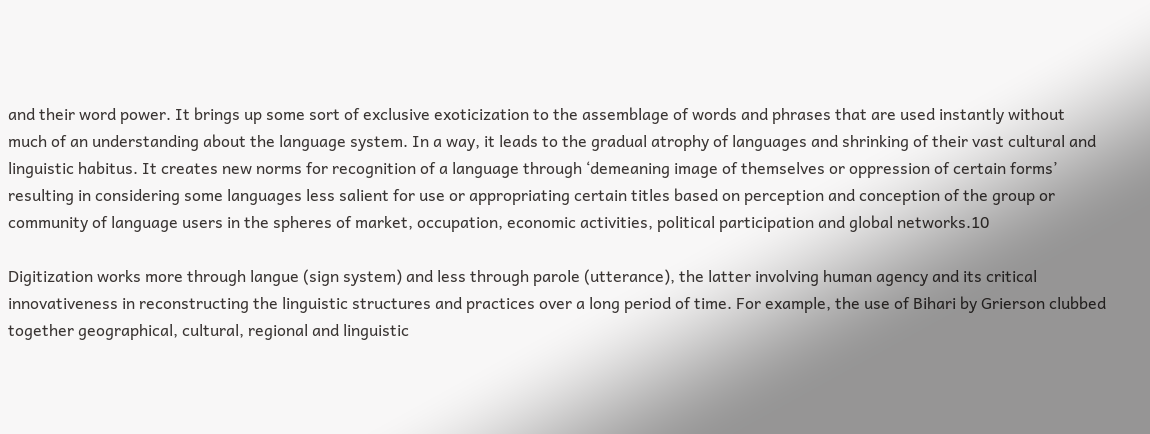and their word power. It brings up some sort of exclusive exoticization to the assemblage of words and phrases that are used instantly without much of an understanding about the language system. In a way, it leads to the gradual atrophy of languages and shrinking of their vast cultural and linguistic habitus. It creates new norms for recognition of a language through ‘demeaning image of themselves or oppression of certain forms’ resulting in considering some languages less salient for use or appropriating certain titles based on perception and conception of the group or community of language users in the spheres of market, occupation, economic activities, political participation and global networks.10

Digitization works more through langue (sign system) and less through parole (utterance), the latter involving human agency and its critical innovativeness in reconstructing the linguistic structures and practices over a long period of time. For example, the use of Bihari by Grierson clubbed together geographical, cultural, regional and linguistic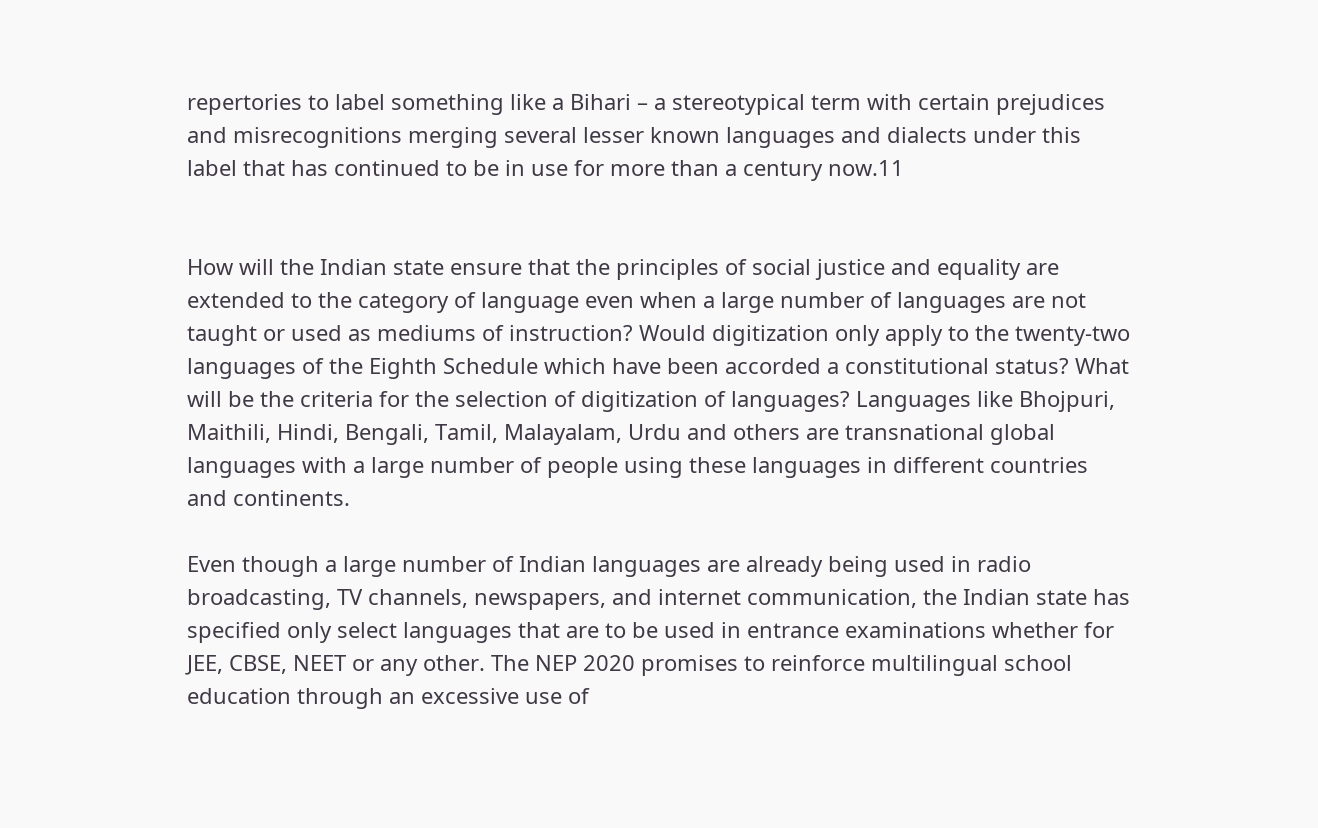repertories to label something like a Bihari – a stereotypical term with certain prejudices and misrecognitions merging several lesser known languages and dialects under this label that has continued to be in use for more than a century now.11


How will the Indian state ensure that the principles of social justice and equality are extended to the category of language even when a large number of languages are not taught or used as mediums of instruction? Would digitization only apply to the twenty-two languages of the Eighth Schedule which have been accorded a constitutional status? What will be the criteria for the selection of digitization of languages? Languages like Bhojpuri, Maithili, Hindi, Bengali, Tamil, Malayalam, Urdu and others are transnational global languages with a large number of people using these languages in different countries and continents.

Even though a large number of Indian languages are already being used in radio broadcasting, TV channels, newspapers, and internet communication, the Indian state has specified only select languages that are to be used in entrance examinations whether for JEE, CBSE, NEET or any other. The NEP 2020 promises to reinforce multilingual school education through an excessive use of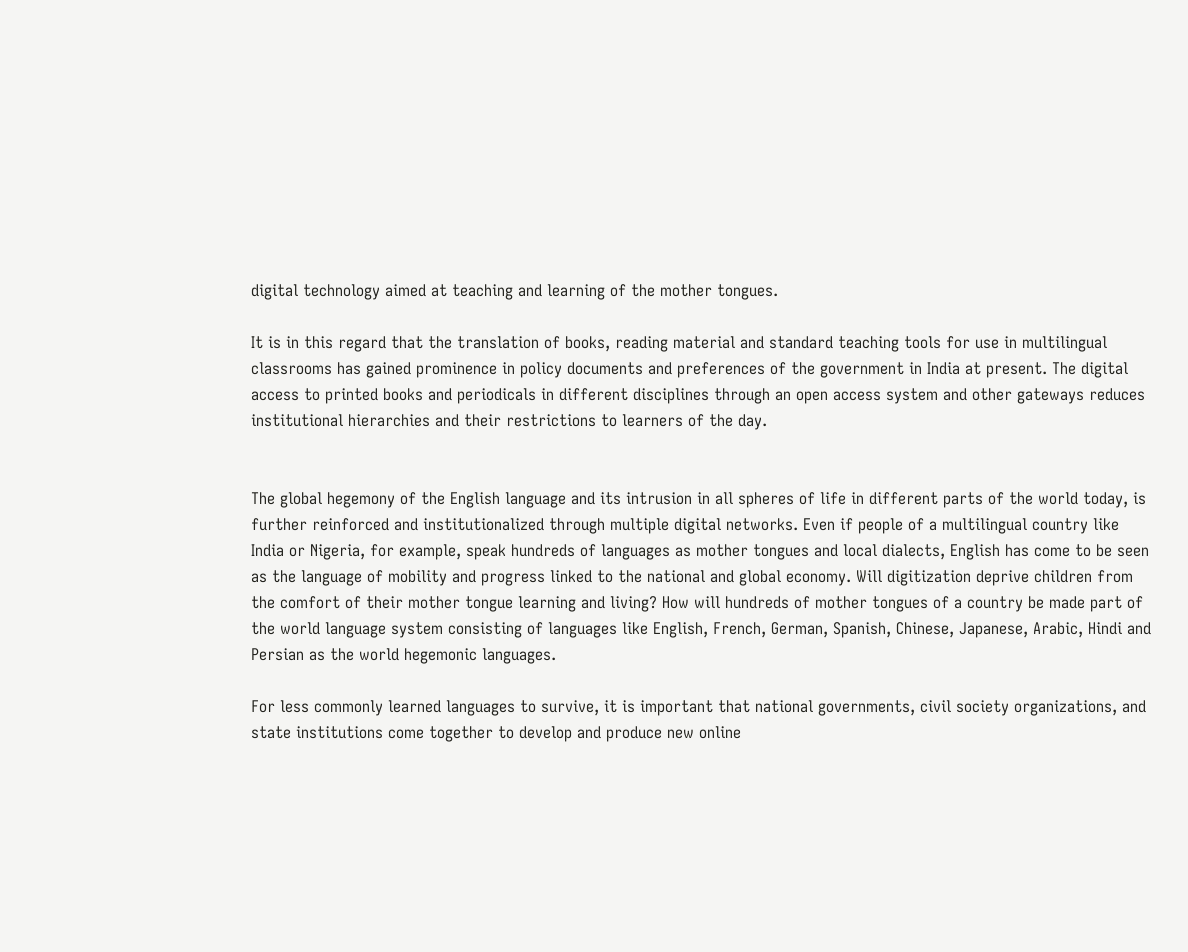digital technology aimed at teaching and learning of the mother tongues.

It is in this regard that the translation of books, reading material and standard teaching tools for use in multilingual classrooms has gained prominence in policy documents and preferences of the government in India at present. The digital access to printed books and periodicals in different disciplines through an open access system and other gateways reduces institutional hierarchies and their restrictions to learners of the day.


The global hegemony of the English language and its intrusion in all spheres of life in different parts of the world today, is further reinforced and institutionalized through multiple digital networks. Even if people of a multilingual country like India or Nigeria, for example, speak hundreds of languages as mother tongues and local dialects, English has come to be seen as the language of mobility and progress linked to the national and global economy. Will digitization deprive children from the comfort of their mother tongue learning and living? How will hundreds of mother tongues of a country be made part of the world language system consisting of languages like English, French, German, Spanish, Chinese, Japanese, Arabic, Hindi and Persian as the world hegemonic languages.

For less commonly learned languages to survive, it is important that national governments, civil society organizations, and state institutions come together to develop and produce new online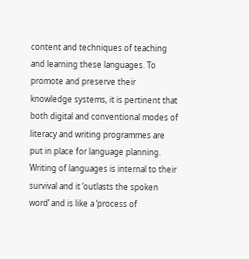content and techniques of teaching and learning these languages. To promote and preserve their knowledge systems, it is pertinent that both digital and conventional modes of literacy and writing programmes are put in place for language planning. Writing of languages is internal to their survival and it ‘outlasts the spoken word’ and is like a ‘process of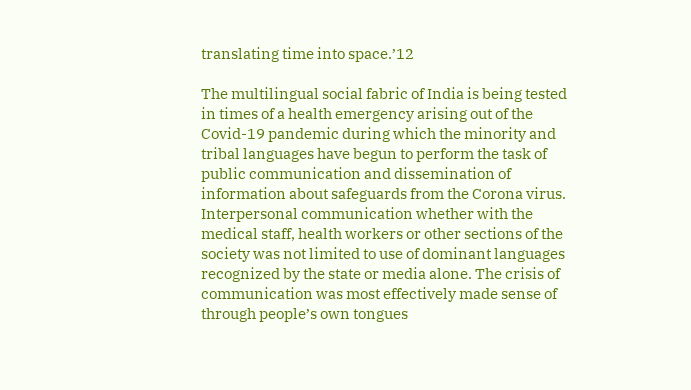translating time into space.’12

The multilingual social fabric of India is being tested in times of a health emergency arising out of the Covid-19 pandemic during which the minority and tribal languages have begun to perform the task of public communication and dissemination of information about safeguards from the Corona virus. Interpersonal communication whether with the medical staff, health workers or other sections of the society was not limited to use of dominant languages recognized by the state or media alone. The crisis of communication was most effectively made sense of through people’s own tongues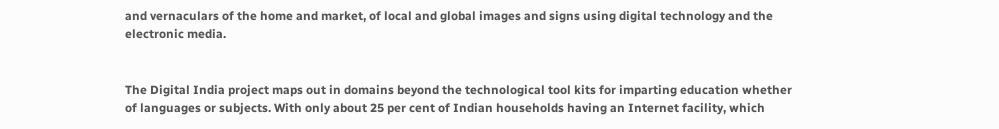and vernaculars of the home and market, of local and global images and signs using digital technology and the electronic media.


The Digital India project maps out in domains beyond the technological tool kits for imparting education whether of languages or subjects. With only about 25 per cent of Indian households having an Internet facility, which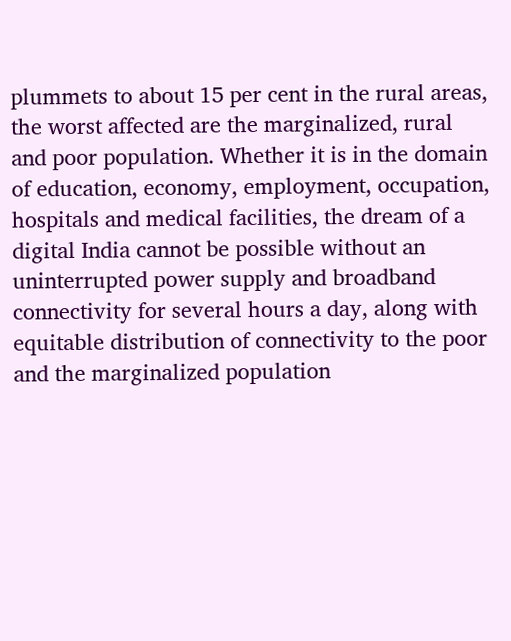plummets to about 15 per cent in the rural areas, the worst affected are the marginalized, rural and poor population. Whether it is in the domain of education, economy, employment, occupation, hospitals and medical facilities, the dream of a digital India cannot be possible without an uninterrupted power supply and broadband connectivity for several hours a day, along with equitable distribution of connectivity to the poor and the marginalized population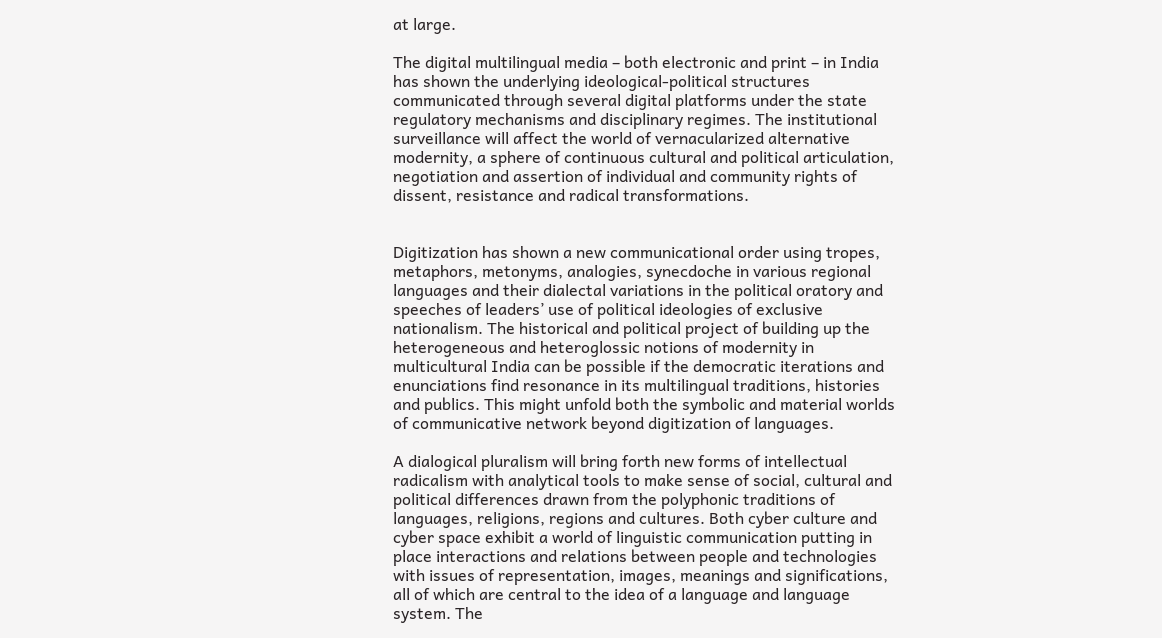at large.

The digital multilingual media – both electronic and print – in India has shown the underlying ideological-political structures communicated through several digital platforms under the state regulatory mechanisms and disciplinary regimes. The institutional surveillance will affect the world of vernacularized alternative modernity, a sphere of continuous cultural and political articulation, negotiation and assertion of individual and community rights of dissent, resistance and radical transformations.


Digitization has shown a new communicational order using tropes, metaphors, metonyms, analogies, synecdoche in various regional languages and their dialectal variations in the political oratory and speeches of leaders’ use of political ideologies of exclusive nationalism. The historical and political project of building up the heterogeneous and heteroglossic notions of modernity in multicultural India can be possible if the democratic iterations and enunciations find resonance in its multilingual traditions, histories and publics. This might unfold both the symbolic and material worlds of communicative network beyond digitization of languages.

A dialogical pluralism will bring forth new forms of intellectual radicalism with analytical tools to make sense of social, cultural and political differences drawn from the polyphonic traditions of languages, religions, regions and cultures. Both cyber culture and cyber space exhibit a world of linguistic communication putting in place interactions and relations between people and technologies with issues of representation, images, meanings and significations, all of which are central to the idea of a language and language system. The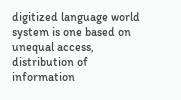digitized language world system is one based on unequal access, distribution of information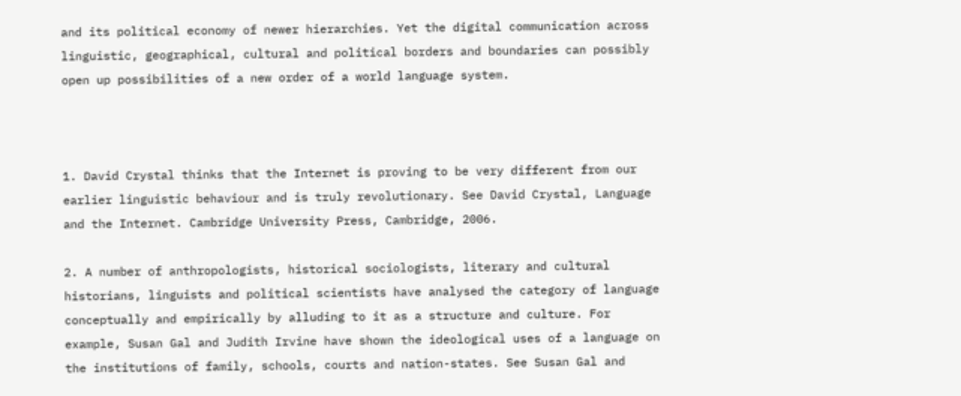and its political economy of newer hierarchies. Yet the digital communication across linguistic, geographical, cultural and political borders and boundaries can possibly open up possibilities of a new order of a world language system.



1. David Crystal thinks that the Internet is proving to be very different from our earlier linguistic behaviour and is truly revolutionary. See David Crystal, Language and the Internet. Cambridge University Press, Cambridge, 2006.

2. A number of anthropologists, historical sociologists, literary and cultural historians, linguists and political scientists have analysed the category of language conceptually and empirically by alluding to it as a structure and culture. For example, Susan Gal and Judith Irvine have shown the ideological uses of a language on the institutions of family, schools, courts and nation-states. See Susan Gal and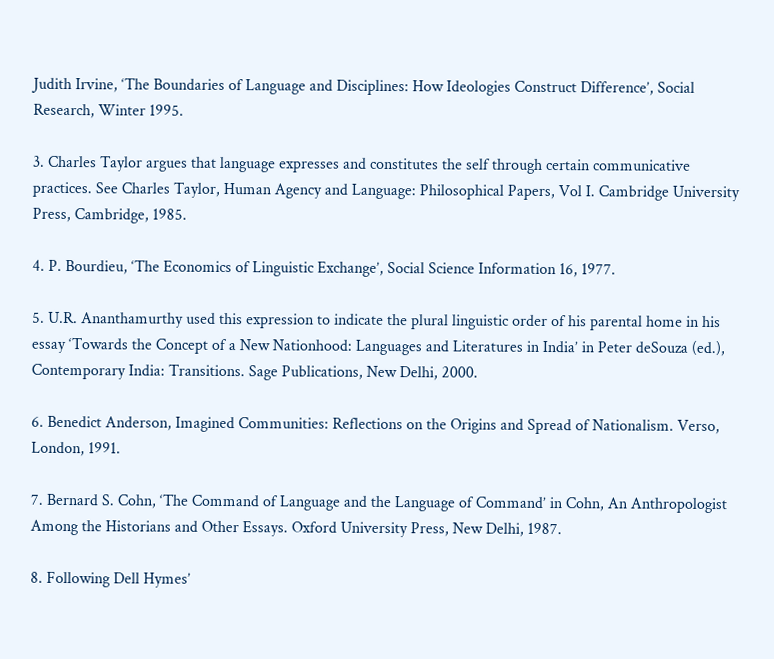Judith Irvine, ‘The Boundaries of Language and Disciplines: How Ideologies Construct Difference’, Social Research, Winter 1995.

3. Charles Taylor argues that language expresses and constitutes the self through certain communicative practices. See Charles Taylor, Human Agency and Language: Philosophical Papers, Vol I. Cambridge University Press, Cambridge, 1985.

4. P. Bourdieu, ‘The Economics of Linguistic Exchange’, Social Science Information 16, 1977.

5. U.R. Ananthamurthy used this expression to indicate the plural linguistic order of his parental home in his essay ‘Towards the Concept of a New Nationhood: Languages and Literatures in India’ in Peter deSouza (ed.), Contemporary India: Transitions. Sage Publications, New Delhi, 2000.

6. Benedict Anderson, Imagined Communities: Reflections on the Origins and Spread of Nationalism. Verso, London, 1991.

7. Bernard S. Cohn, ‘The Command of Language and the Language of Command’ in Cohn, An Anthropologist Among the Historians and Other Essays. Oxford University Press, New Delhi, 1987.

8. Following Dell Hymes’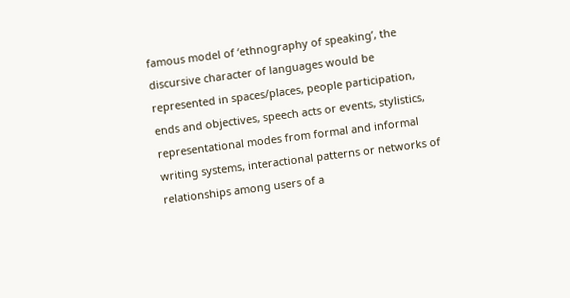famous model of ‘ethnography of speaking’, the discursive character of languages would be represented in spaces/places, people participation, ends and objectives, speech acts or events, stylistics, representational modes from formal and informal writing systems, interactional patterns or networks of relationships among users of a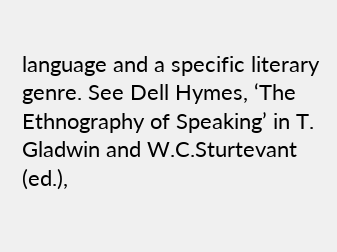language and a specific literary genre. See Dell Hymes, ‘The Ethnography of Speaking’ in T. Gladwin and W.C.Sturtevant (ed.),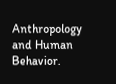Anthropology and Human Behavior.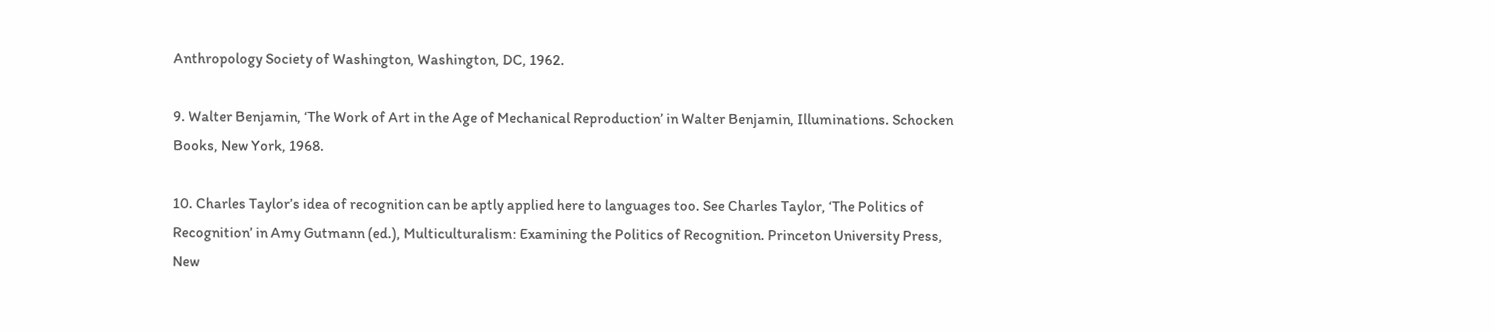Anthropology Society of Washington, Washington, DC, 1962.

9. Walter Benjamin, ‘The Work of Art in the Age of Mechanical Reproduction’ in Walter Benjamin, Illuminations. Schocken Books, New York, 1968.

10. Charles Taylor’s idea of recognition can be aptly applied here to languages too. See Charles Taylor, ‘The Politics of Recognition’ in Amy Gutmann (ed.), Multiculturalism: Examining the Politics of Recognition. Princeton University Press, New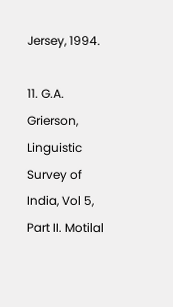Jersey, 1994.

11. G.A. Grierson, Linguistic Survey of India, Vol 5, Part II. Motilal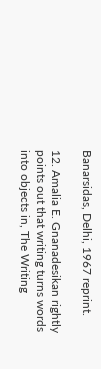Banarsidas, Delhi, 1967 reprint.

12. Amalia E. Gnanadesikan rightly points out that writing turns words into objects in, The Writing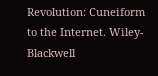Revolution: Cuneiform to the Internet. Wiley-Blackwell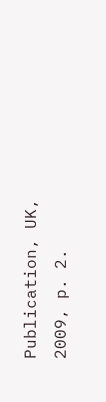Publication, UK, 2009, p. 2.